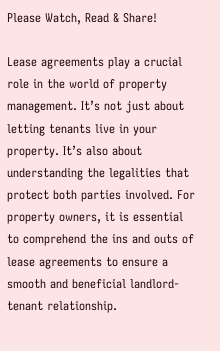Please Watch, Read & Share!

Lease agreements play a crucial role in the world of property management. It’s not just about letting tenants live in your property. It’s also about understanding the legalities that protect both parties involved. For property owners, it is essential to comprehend the ins and outs of lease agreements to ensure a smooth and beneficial landlord-tenant relationship.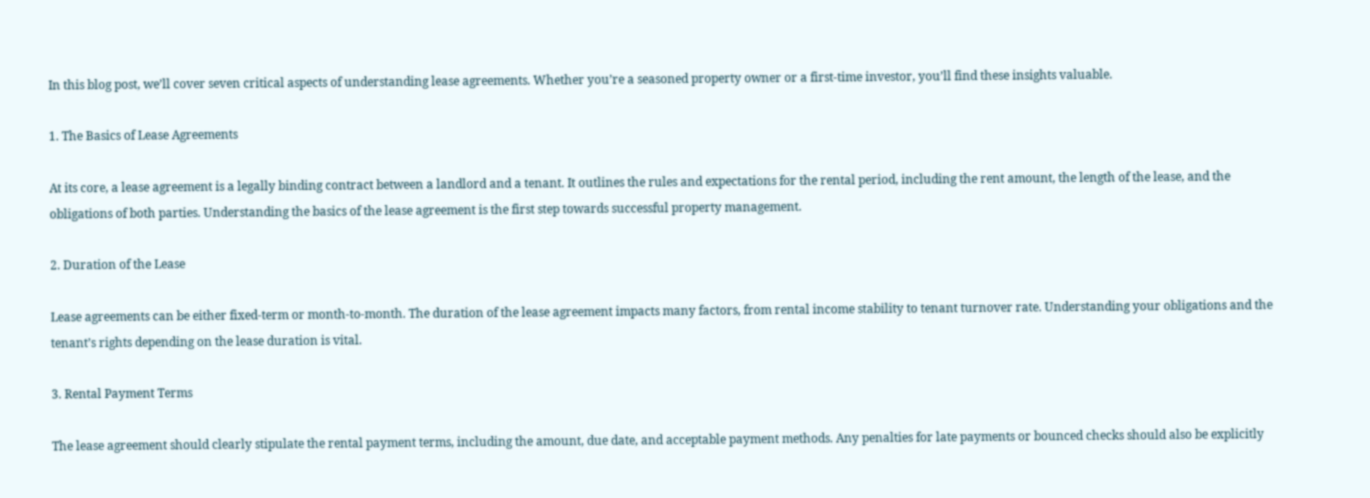In this blog post, we’ll cover seven critical aspects of understanding lease agreements. Whether you’re a seasoned property owner or a first-time investor, you’ll find these insights valuable.

1. The Basics of Lease Agreements

At its core, a lease agreement is a legally binding contract between a landlord and a tenant. It outlines the rules and expectations for the rental period, including the rent amount, the length of the lease, and the obligations of both parties. Understanding the basics of the lease agreement is the first step towards successful property management.

2. Duration of the Lease

Lease agreements can be either fixed-term or month-to-month. The duration of the lease agreement impacts many factors, from rental income stability to tenant turnover rate. Understanding your obligations and the tenant’s rights depending on the lease duration is vital.

3. Rental Payment Terms

The lease agreement should clearly stipulate the rental payment terms, including the amount, due date, and acceptable payment methods. Any penalties for late payments or bounced checks should also be explicitly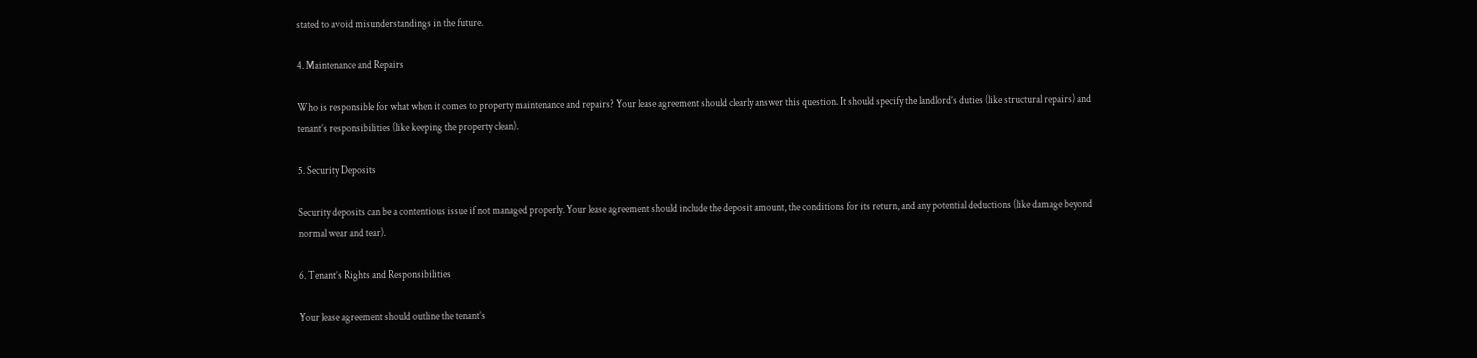stated to avoid misunderstandings in the future.

4. Maintenance and Repairs

Who is responsible for what when it comes to property maintenance and repairs? Your lease agreement should clearly answer this question. It should specify the landlord’s duties (like structural repairs) and tenant’s responsibilities (like keeping the property clean).

5. Security Deposits

Security deposits can be a contentious issue if not managed properly. Your lease agreement should include the deposit amount, the conditions for its return, and any potential deductions (like damage beyond normal wear and tear).

6. Tenant’s Rights and Responsibilities

Your lease agreement should outline the tenant’s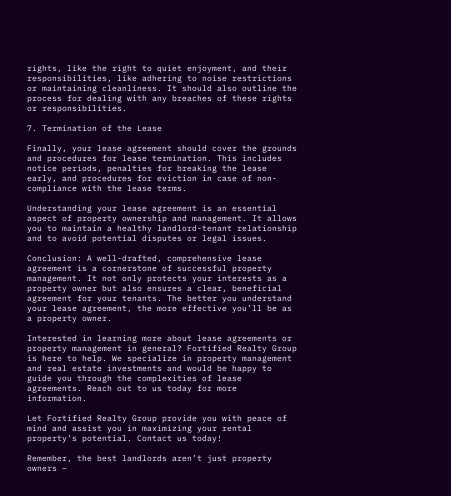rights, like the right to quiet enjoyment, and their responsibilities, like adhering to noise restrictions or maintaining cleanliness. It should also outline the process for dealing with any breaches of these rights or responsibilities.

7. Termination of the Lease

Finally, your lease agreement should cover the grounds and procedures for lease termination. This includes notice periods, penalties for breaking the lease early, and procedures for eviction in case of non-compliance with the lease terms.

Understanding your lease agreement is an essential aspect of property ownership and management. It allows you to maintain a healthy landlord-tenant relationship and to avoid potential disputes or legal issues.

Conclusion: A well-drafted, comprehensive lease agreement is a cornerstone of successful property management. It not only protects your interests as a property owner but also ensures a clear, beneficial agreement for your tenants. The better you understand your lease agreement, the more effective you’ll be as a property owner.

Interested in learning more about lease agreements or property management in general? Fortified Realty Group is here to help. We specialize in property management and real estate investments and would be happy to guide you through the complexities of lease agreements. Reach out to us today for more information.

Let Fortified Realty Group provide you with peace of mind and assist you in maximizing your rental property’s potential. Contact us today!

Remember, the best landlords aren’t just property owners –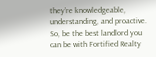they’re knowledgeable, understanding, and proactive. So, be the best landlord you can be with Fortified Realty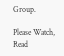Group.

Please Watch, Read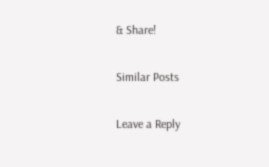& Share!

Similar Posts

Leave a Reply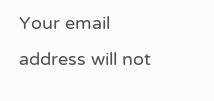Your email address will not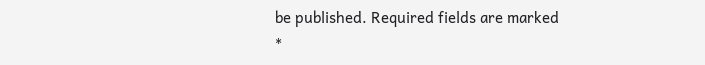be published. Required fields are marked *